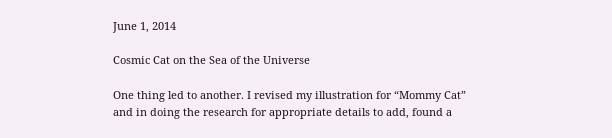June 1, 2014

Cosmic Cat on the Sea of the Universe

One thing led to another. I revised my illustration for “Mommy Cat” and in doing the research for appropriate details to add, found a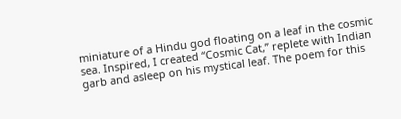miniature of a Hindu god floating on a leaf in the cosmic sea. Inspired, I created “Cosmic Cat,” replete with Indian garb and asleep on his mystical leaf. The poem for this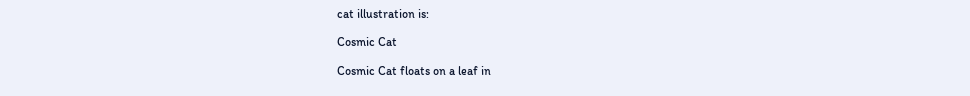cat illustration is:

Cosmic Cat

Cosmic Cat floats on a leaf in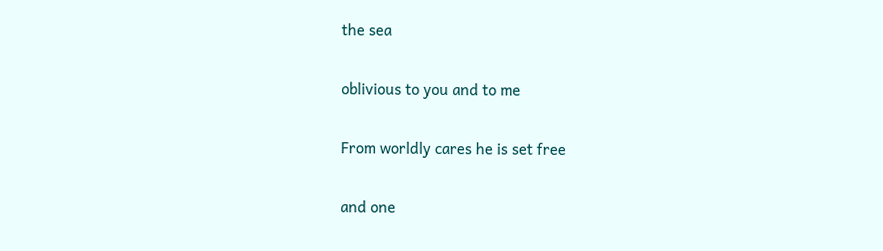the sea

oblivious to you and to me

From worldly cares he is set free

and one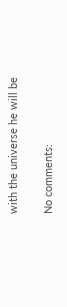with the universe he will be

No comments: